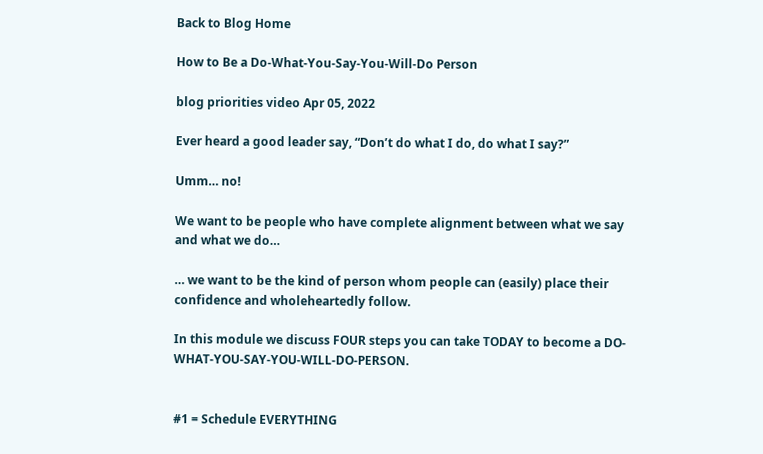Back to Blog Home

How to Be a Do-What-You-Say-You-Will-Do Person

blog priorities video Apr 05, 2022

Ever heard a good leader say, “Don’t do what I do, do what I say?”

Umm… no!

We want to be people who have complete alignment between what we say and what we do…

… we want to be the kind of person whom people can (easily) place their confidence and wholeheartedly follow.

In this module we discuss FOUR steps you can take TODAY to become a DO-WHAT-YOU-SAY-YOU-WILL-DO-PERSON.


#1 = Schedule EVERYTHING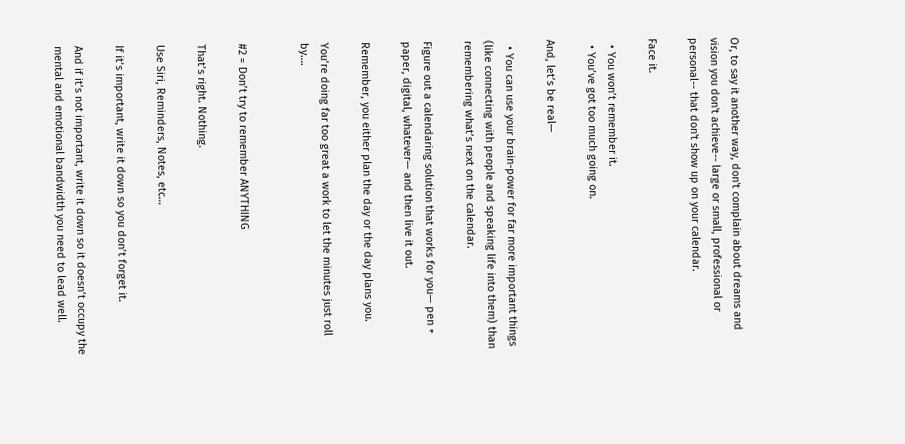Or, to say it another way, don't complain about dreams and vision you don't achieve-- large or small, professional or personal-- that don't show up on your calendar.

Face it.

  • You won’t remember it.
  • You’ve got too much going on.

And, let’s be real—

  • You can use your brain-power for far more important things (like connecting with people and speaking life into them) than remembering what’s next on the calendar.

Figure out a calendaring solution that works for you— pen + paper, digital, whatever— and then live it out.

Remember, you either plan the day or the day plans you.

You’re doing far too great a work to let the minutes just roll by….


#2 = Don’t try to remember ANYTHING

That’s right. Nothing.

Use Siri, Reminders, Notes, etc…

If it’s important, write it down so you don’t forget it.

And if it’s not important, write it down so it doesn’t occupy the mental and emotional bandwidth you need to lead well.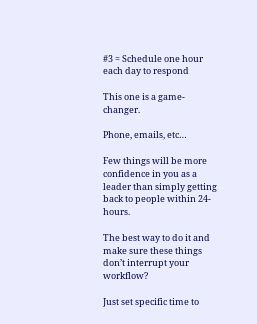#3 = Schedule one hour each day to respond

This one is a game-changer.

Phone, emails, etc…

Few things will be more confidence in you as a leader than simply getting back to people within 24-hours.

The best way to do it and make sure these things don’t interrupt your workflow?

Just set specific time to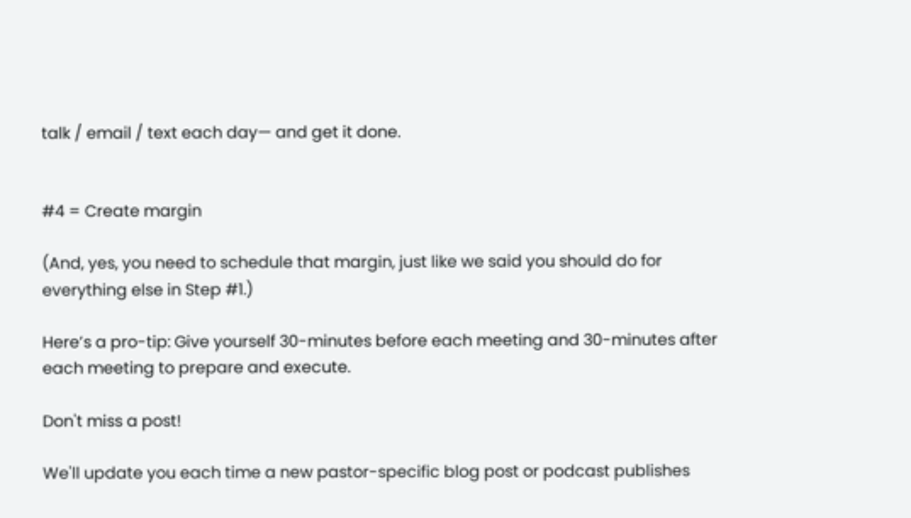talk / email / text each day— and get it done.


#4 = Create margin

(And, yes, you need to schedule that margin, just like we said you should do for everything else in Step #1.)

Here’s a pro-tip: Give yourself 30-minutes before each meeting and 30-minutes after each meeting to prepare and execute.

Don't miss a post!

We'll update you each time a new pastor-specific blog post or podcast publishes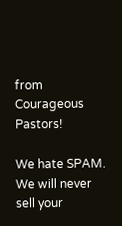from Courageous Pastors!

We hate SPAM. We will never sell your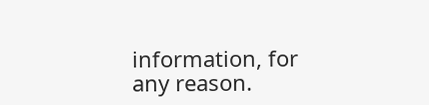information, for any reason.